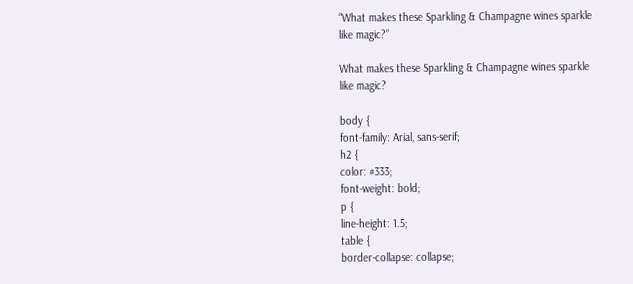“What makes these Sparkling & Champagne wines sparkle like magic?”

What makes these Sparkling & Champagne wines sparkle like magic?

body {
font-family: Arial, sans-serif;
h2 {
color: #333;
font-weight: bold;
p {
line-height: 1.5;
table {
border-collapse: collapse;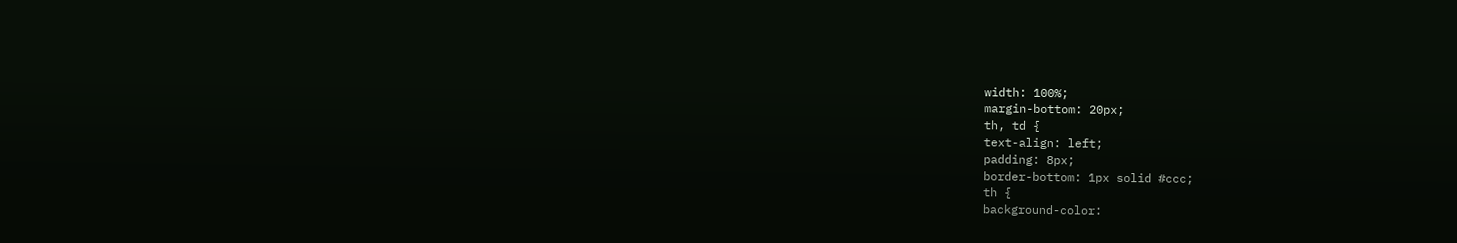width: 100%;
margin-bottom: 20px;
th, td {
text-align: left;
padding: 8px;
border-bottom: 1px solid #ccc;
th {
background-color: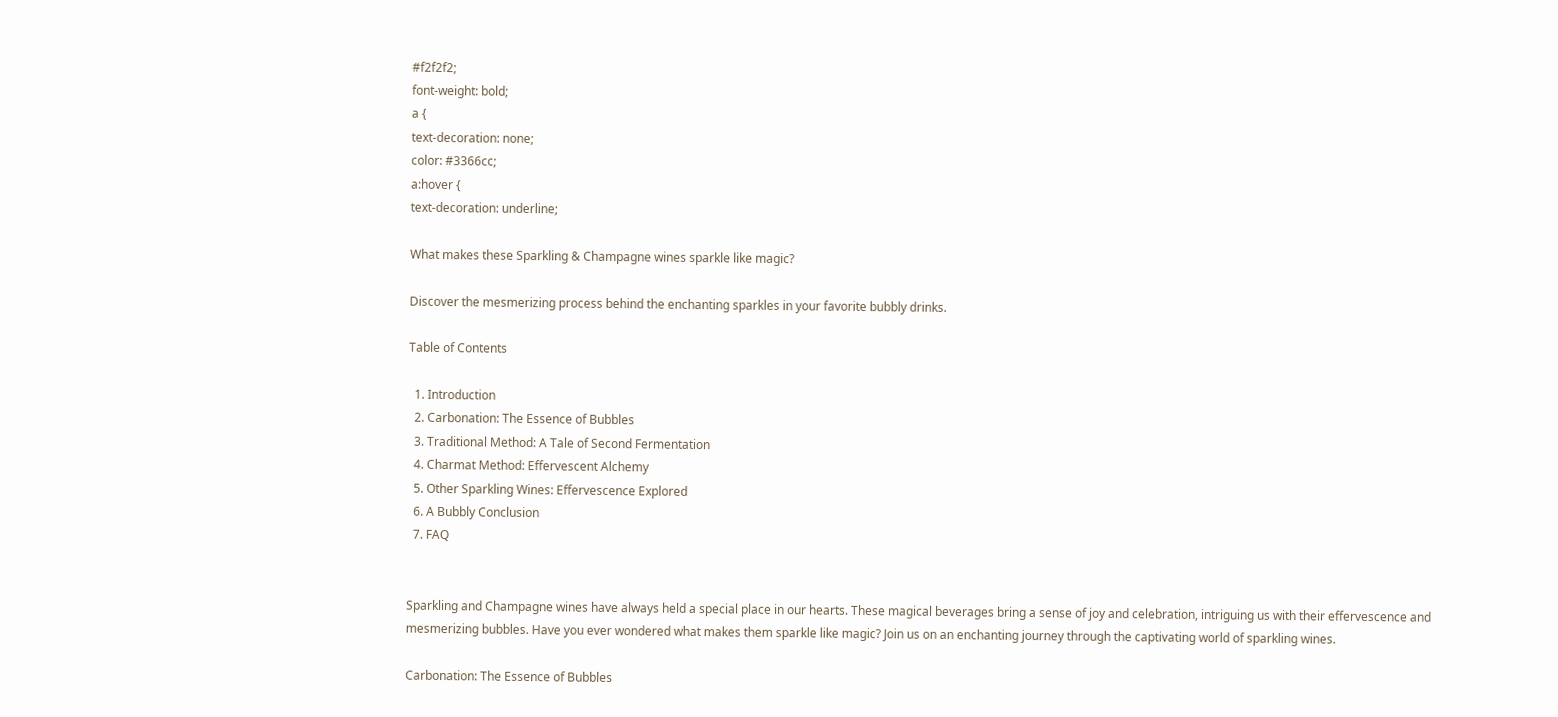#f2f2f2;
font-weight: bold;
a {
text-decoration: none;
color: #3366cc;
a:hover {
text-decoration: underline;

What makes these Sparkling & Champagne wines sparkle like magic?

Discover the mesmerizing process behind the enchanting sparkles in your favorite bubbly drinks.

Table of Contents

  1. Introduction
  2. Carbonation: The Essence of Bubbles
  3. Traditional Method: A Tale of Second Fermentation
  4. Charmat Method: Effervescent Alchemy
  5. Other Sparkling Wines: Effervescence Explored
  6. A Bubbly Conclusion
  7. FAQ


Sparkling and Champagne wines have always held a special place in our hearts. These magical beverages bring a sense of joy and celebration, intriguing us with their effervescence and mesmerizing bubbles. Have you ever wondered what makes them sparkle like magic? Join us on an enchanting journey through the captivating world of sparkling wines.

Carbonation: The Essence of Bubbles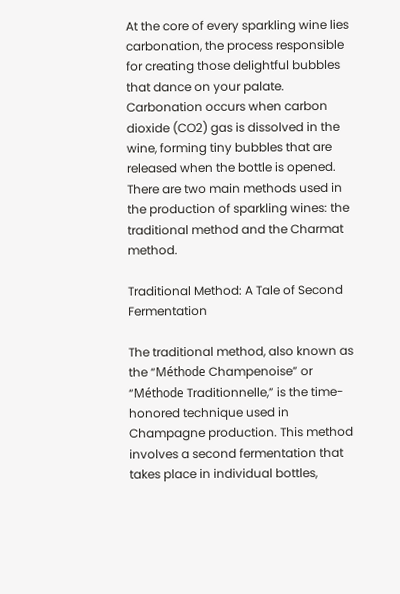At the core of every sparkling wine lies carbonation, the process responsible for creating those delightful bubbles that dance on your palate. Carbonation occurs when carbon dioxide (CO2) gas is dissolved in the wine, forming tiny bubbles that are released when the bottle is opened. There are two main methods used in the production of sparkling wines: the traditional method and the Charmat method.

Traditional Method: A Tale of Second Fermentation

The traditional method, also known as the “Méthode Champenoise” or “Méthode Traditionnelle,” is the time-honored technique used in Champagne production. This method involves a second fermentation that takes place in individual bottles,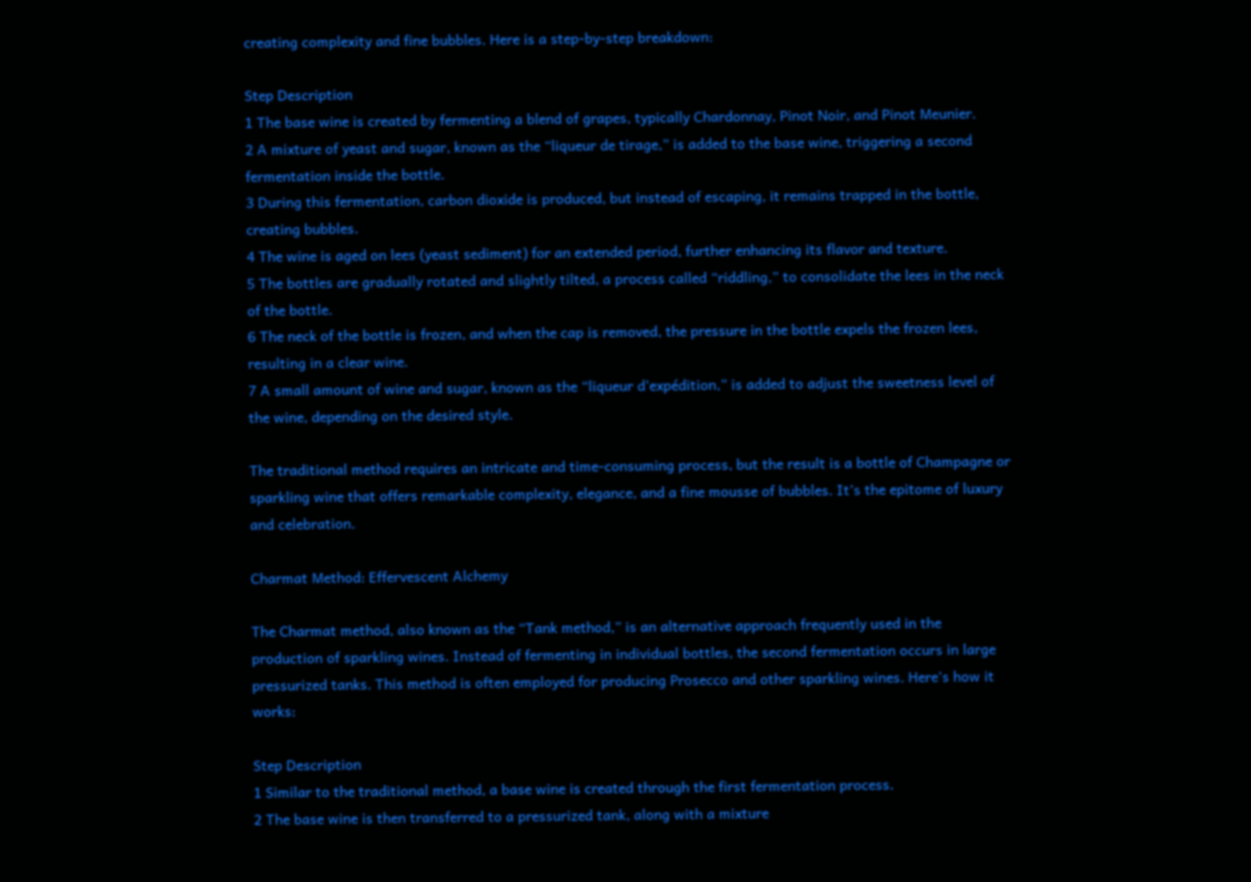creating complexity and fine bubbles. Here is a step-by-step breakdown:

Step Description
1 The base wine is created by fermenting a blend of grapes, typically Chardonnay, Pinot Noir, and Pinot Meunier.
2 A mixture of yeast and sugar, known as the “liqueur de tirage,” is added to the base wine, triggering a second fermentation inside the bottle.
3 During this fermentation, carbon dioxide is produced, but instead of escaping, it remains trapped in the bottle, creating bubbles.
4 The wine is aged on lees (yeast sediment) for an extended period, further enhancing its flavor and texture.
5 The bottles are gradually rotated and slightly tilted, a process called “riddling,” to consolidate the lees in the neck of the bottle.
6 The neck of the bottle is frozen, and when the cap is removed, the pressure in the bottle expels the frozen lees, resulting in a clear wine.
7 A small amount of wine and sugar, known as the “liqueur d’expédition,” is added to adjust the sweetness level of the wine, depending on the desired style.

The traditional method requires an intricate and time-consuming process, but the result is a bottle of Champagne or sparkling wine that offers remarkable complexity, elegance, and a fine mousse of bubbles. It’s the epitome of luxury and celebration.

Charmat Method: Effervescent Alchemy

The Charmat method, also known as the “Tank method,” is an alternative approach frequently used in the production of sparkling wines. Instead of fermenting in individual bottles, the second fermentation occurs in large pressurized tanks. This method is often employed for producing Prosecco and other sparkling wines. Here’s how it works:

Step Description
1 Similar to the traditional method, a base wine is created through the first fermentation process.
2 The base wine is then transferred to a pressurized tank, along with a mixture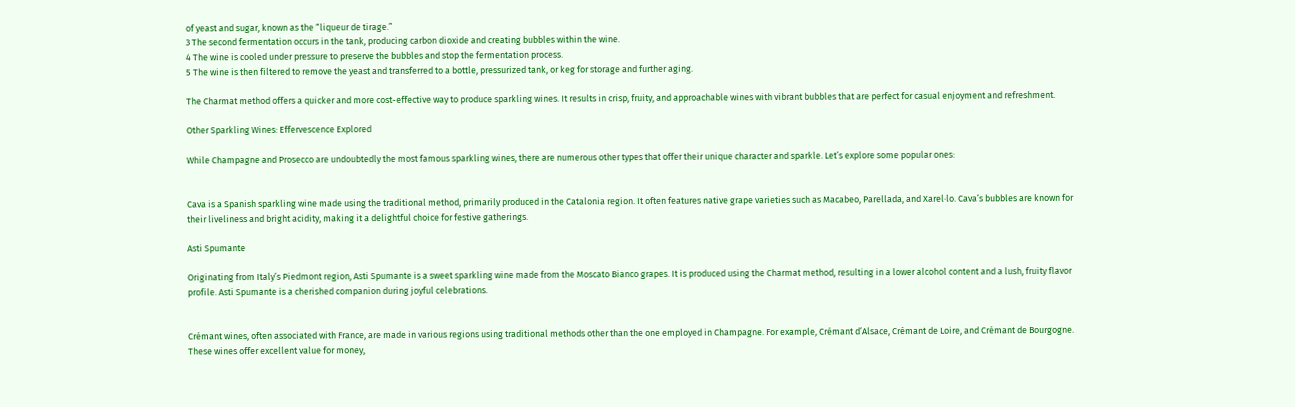of yeast and sugar, known as the “liqueur de tirage.”
3 The second fermentation occurs in the tank, producing carbon dioxide and creating bubbles within the wine.
4 The wine is cooled under pressure to preserve the bubbles and stop the fermentation process.
5 The wine is then filtered to remove the yeast and transferred to a bottle, pressurized tank, or keg for storage and further aging.

The Charmat method offers a quicker and more cost-effective way to produce sparkling wines. It results in crisp, fruity, and approachable wines with vibrant bubbles that are perfect for casual enjoyment and refreshment.

Other Sparkling Wines: Effervescence Explored

While Champagne and Prosecco are undoubtedly the most famous sparkling wines, there are numerous other types that offer their unique character and sparkle. Let’s explore some popular ones:


Cava is a Spanish sparkling wine made using the traditional method, primarily produced in the Catalonia region. It often features native grape varieties such as Macabeo, Parellada, and Xarel·lo. Cava’s bubbles are known for their liveliness and bright acidity, making it a delightful choice for festive gatherings.

Asti Spumante

Originating from Italy’s Piedmont region, Asti Spumante is a sweet sparkling wine made from the Moscato Bianco grapes. It is produced using the Charmat method, resulting in a lower alcohol content and a lush, fruity flavor profile. Asti Spumante is a cherished companion during joyful celebrations.


Crémant wines, often associated with France, are made in various regions using traditional methods other than the one employed in Champagne. For example, Crémant d’Alsace, Crémant de Loire, and Crémant de Bourgogne. These wines offer excellent value for money,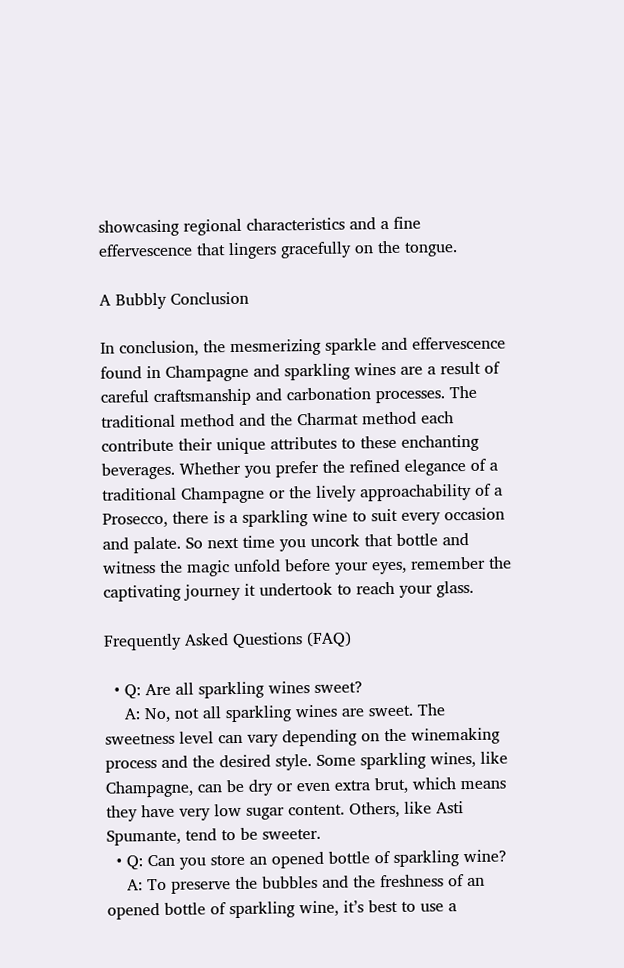showcasing regional characteristics and a fine effervescence that lingers gracefully on the tongue.

A Bubbly Conclusion

In conclusion, the mesmerizing sparkle and effervescence found in Champagne and sparkling wines are a result of careful craftsmanship and carbonation processes. The traditional method and the Charmat method each contribute their unique attributes to these enchanting beverages. Whether you prefer the refined elegance of a traditional Champagne or the lively approachability of a Prosecco, there is a sparkling wine to suit every occasion and palate. So next time you uncork that bottle and witness the magic unfold before your eyes, remember the captivating journey it undertook to reach your glass.

Frequently Asked Questions (FAQ)

  • Q: Are all sparkling wines sweet?
    A: No, not all sparkling wines are sweet. The sweetness level can vary depending on the winemaking process and the desired style. Some sparkling wines, like Champagne, can be dry or even extra brut, which means they have very low sugar content. Others, like Asti Spumante, tend to be sweeter.
  • Q: Can you store an opened bottle of sparkling wine?
    A: To preserve the bubbles and the freshness of an opened bottle of sparkling wine, it’s best to use a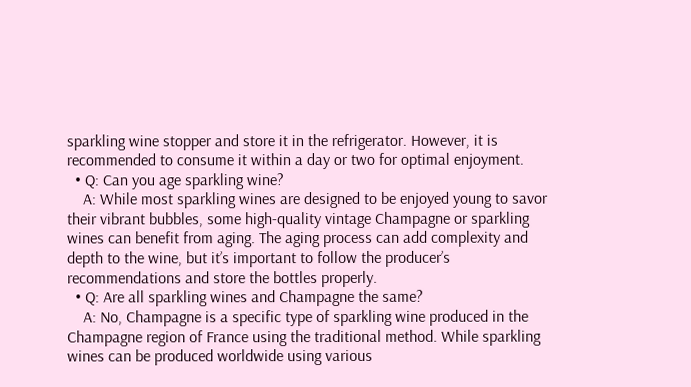sparkling wine stopper and store it in the refrigerator. However, it is recommended to consume it within a day or two for optimal enjoyment.
  • Q: Can you age sparkling wine?
    A: While most sparkling wines are designed to be enjoyed young to savor their vibrant bubbles, some high-quality vintage Champagne or sparkling wines can benefit from aging. The aging process can add complexity and depth to the wine, but it’s important to follow the producer’s recommendations and store the bottles properly.
  • Q: Are all sparkling wines and Champagne the same?
    A: No, Champagne is a specific type of sparkling wine produced in the Champagne region of France using the traditional method. While sparkling wines can be produced worldwide using various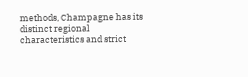methods, Champagne has its distinct regional characteristics and strict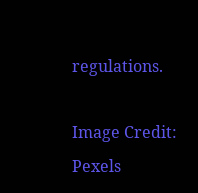regulations.

Image Credit: Pexels